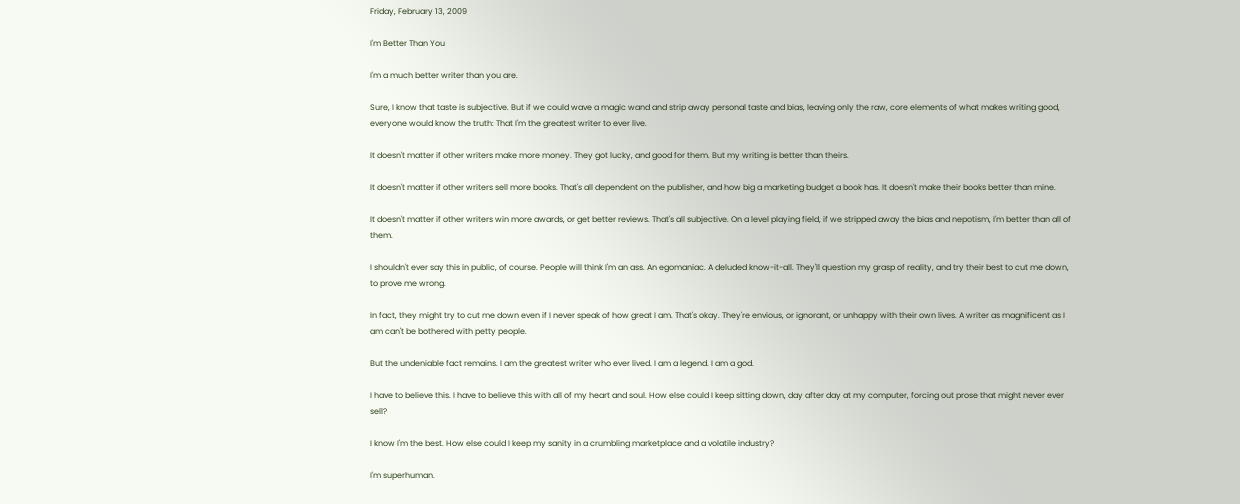Friday, February 13, 2009

I'm Better Than You

I'm a much better writer than you are.

Sure, I know that taste is subjective. But if we could wave a magic wand and strip away personal taste and bias, leaving only the raw, core elements of what makes writing good, everyone would know the truth: That I'm the greatest writer to ever live.

It doesn't matter if other writers make more money. They got lucky, and good for them. But my writing is better than theirs.

It doesn't matter if other writers sell more books. That's all dependent on the publisher, and how big a marketing budget a book has. It doesn't make their books better than mine.

It doesn't matter if other writers win more awards, or get better reviews. That's all subjective. On a level playing field, if we stripped away the bias and nepotism, I'm better than all of them.

I shouldn't ever say this in public, of course. People will think I'm an ass. An egomaniac. A deluded know-it-all. They'll question my grasp of reality, and try their best to cut me down, to prove me wrong.

In fact, they might try to cut me down even if I never speak of how great I am. That's okay. They're envious, or ignorant, or unhappy with their own lives. A writer as magnificent as I am can't be bothered with petty people.

But the undeniable fact remains. I am the greatest writer who ever lived. I am a legend. I am a god.

I have to believe this. I have to believe this with all of my heart and soul. How else could I keep sitting down, day after day at my computer, forcing out prose that might never ever sell?

I know I'm the best. How else could I keep my sanity in a crumbling marketplace and a volatile industry?

I'm superhuman.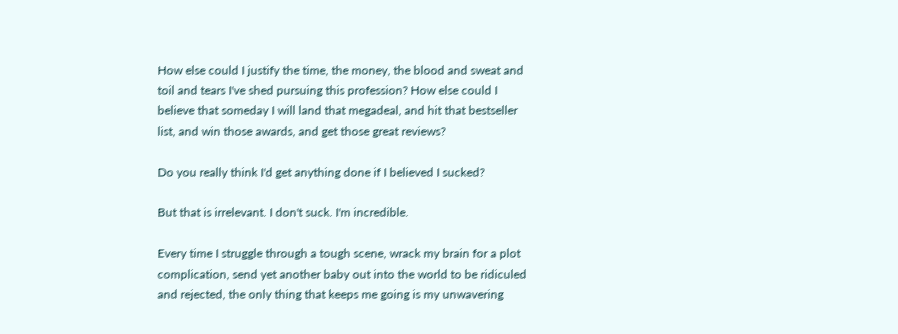How else could I justify the time, the money, the blood and sweat and toil and tears I've shed pursuing this profession? How else could I believe that someday I will land that megadeal, and hit that bestseller list, and win those awards, and get those great reviews?

Do you really think I'd get anything done if I believed I sucked?

But that is irrelevant. I don't suck. I'm incredible.

Every time I struggle through a tough scene, wrack my brain for a plot complication, send yet another baby out into the world to be ridiculed and rejected, the only thing that keeps me going is my unwavering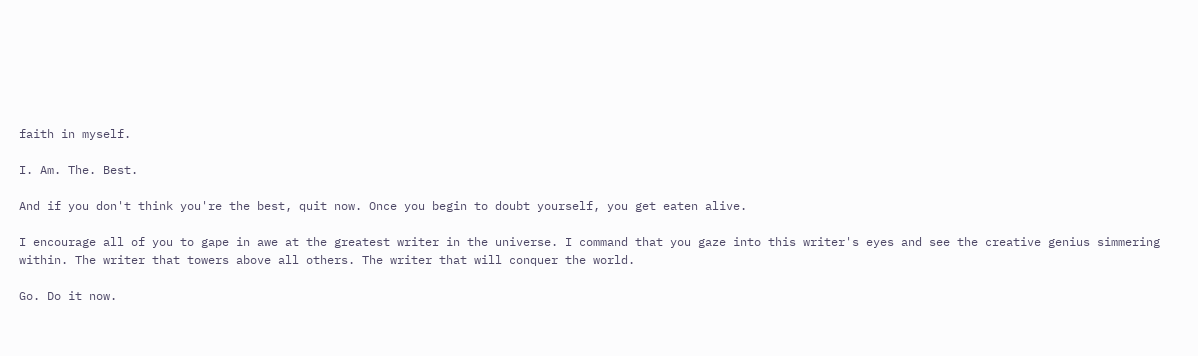faith in myself.

I. Am. The. Best.

And if you don't think you're the best, quit now. Once you begin to doubt yourself, you get eaten alive.

I encourage all of you to gape in awe at the greatest writer in the universe. I command that you gaze into this writer's eyes and see the creative genius simmering within. The writer that towers above all others. The writer that will conquer the world.

Go. Do it now.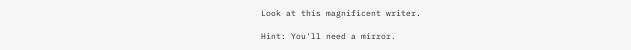Look at this magnificent writer.

Hint: You'll need a mirror.